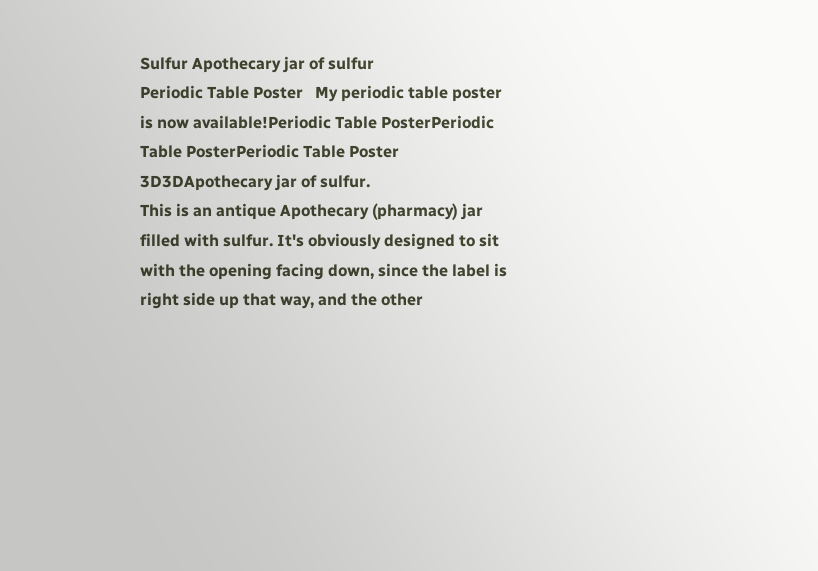Sulfur Apothecary jar of sulfur
Periodic Table Poster   My periodic table poster is now available!Periodic Table PosterPeriodic Table PosterPeriodic Table Poster
3D3DApothecary jar of sulfur.
This is an antique Apothecary (pharmacy) jar filled with sulfur. It's obviously designed to sit with the opening facing down, since the label is right side up that way, and the other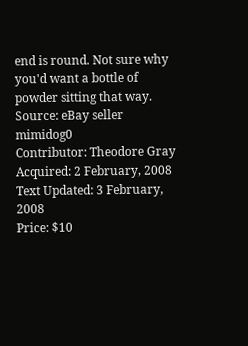end is round. Not sure why you'd want a bottle of powder sitting that way.
Source: eBay seller mimidog0
Contributor: Theodore Gray
Acquired: 2 February, 2008
Text Updated: 3 February, 2008
Price: $10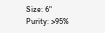Size: 6"
Purity: >95%